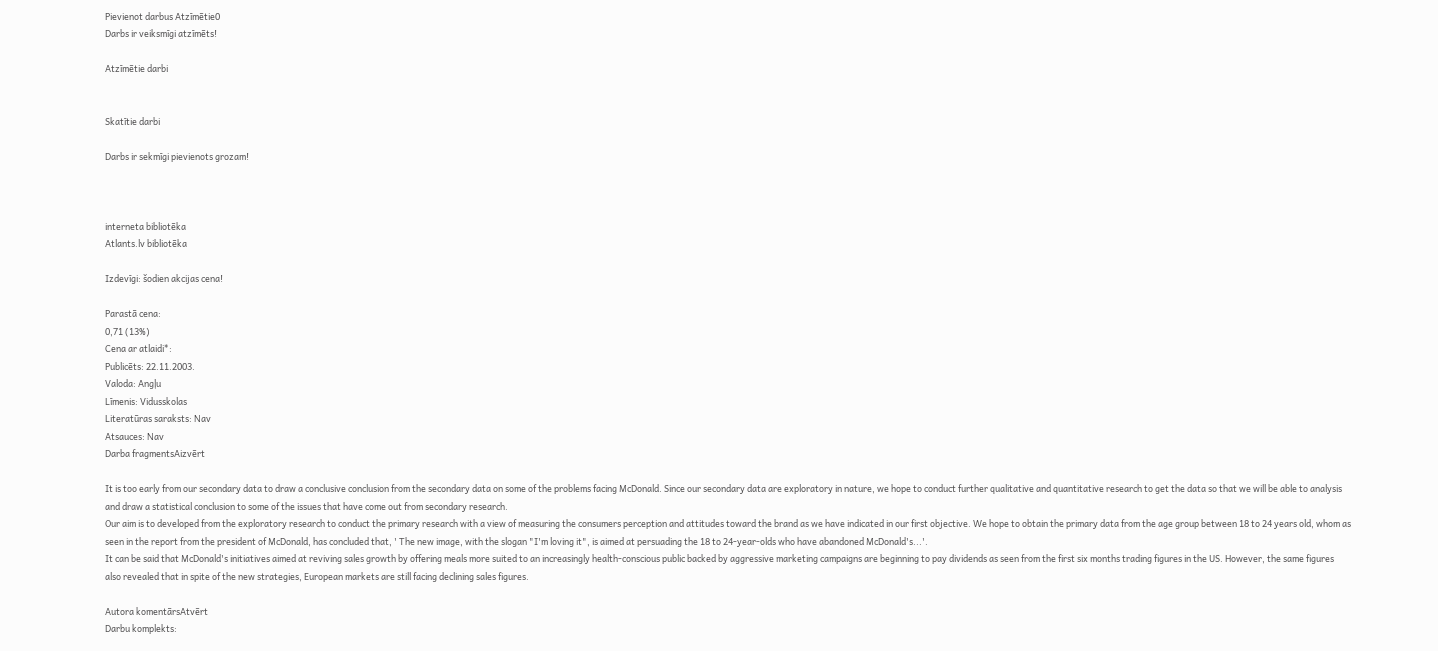Pievienot darbus Atzīmētie0
Darbs ir veiksmīgi atzīmēts!

Atzīmētie darbi


Skatītie darbi

Darbs ir sekmīgi pievienots grozam!



interneta bibliotēka
Atlants.lv bibliotēka

Izdevīgi: šodien akcijas cena!

Parastā cena:
0,71 (13%)
Cena ar atlaidi*:
Publicēts: 22.11.2003.
Valoda: Angļu
Līmenis: Vidusskolas
Literatūras saraksts: Nav
Atsauces: Nav
Darba fragmentsAizvērt

It is too early from our secondary data to draw a conclusive conclusion from the secondary data on some of the problems facing McDonald. Since our secondary data are exploratory in nature, we hope to conduct further qualitative and quantitative research to get the data so that we will be able to analysis and draw a statistical conclusion to some of the issues that have come out from secondary research.
Our aim is to developed from the exploratory research to conduct the primary research with a view of measuring the consumers perception and attitudes toward the brand as we have indicated in our first objective. We hope to obtain the primary data from the age group between 18 to 24 years old, whom as seen in the report from the president of McDonald, has concluded that, ' The new image, with the slogan "I'm loving it", is aimed at persuading the 18 to 24-year-olds who have abandoned McDonald's...'.
It can be said that McDonald's initiatives aimed at reviving sales growth by offering meals more suited to an increasingly health-conscious public backed by aggressive marketing campaigns are beginning to pay dividends as seen from the first six months trading figures in the US. However, the same figures also revealed that in spite of the new strategies, European markets are still facing declining sales figures.

Autora komentārsAtvērt
Darbu komplekts: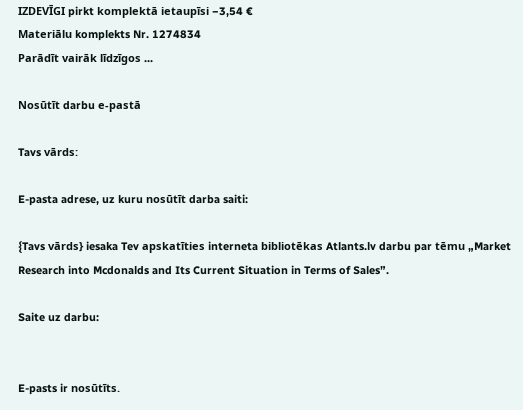IZDEVĪGI pirkt komplektā ietaupīsi −3,54 €
Materiālu komplekts Nr. 1274834
Parādīt vairāk līdzīgos ...

Nosūtīt darbu e-pastā

Tavs vārds:

E-pasta adrese, uz kuru nosūtīt darba saiti:

{Tavs vārds} iesaka Tev apskatīties interneta bibliotēkas Atlants.lv darbu par tēmu „Market Research into Mcdonalds and Its Current Situation in Terms of Sales”.

Saite uz darbu:


E-pasts ir nosūtīts.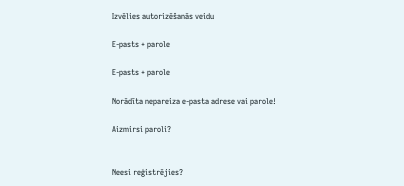Izvēlies autorizēšanās veidu

E-pasts + parole

E-pasts + parole

Norādīta nepareiza e-pasta adrese vai parole!

Aizmirsi paroli?


Neesi reģistrējies?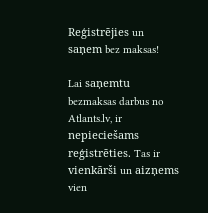Reģistrējies un saņem bez maksas!

Lai saņemtu bezmaksas darbus no Atlants.lv, ir nepieciešams reģistrēties. Tas ir vienkārši un aizņems vien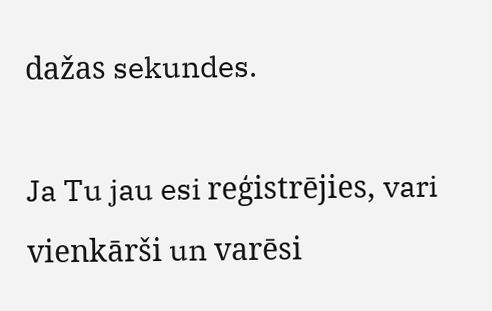dažas sekundes.

Ja Tu jau esi reģistrējies, vari vienkārši un varēsi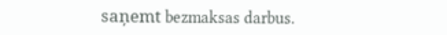saņemt bezmaksas darbus.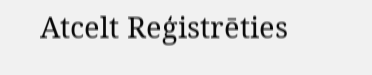Atcelt Reģistrēties